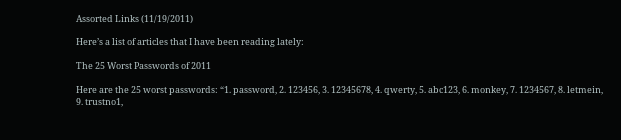Assorted Links (11/19/2011)

Here’s a list of articles that I have been reading lately:

The 25 Worst Passwords of 2011

Here are the 25 worst passwords: “1. password, 2. 123456, 3. 12345678, 4. qwerty, 5. abc123, 6. monkey, 7. 1234567, 8. letmein, 9. trustno1,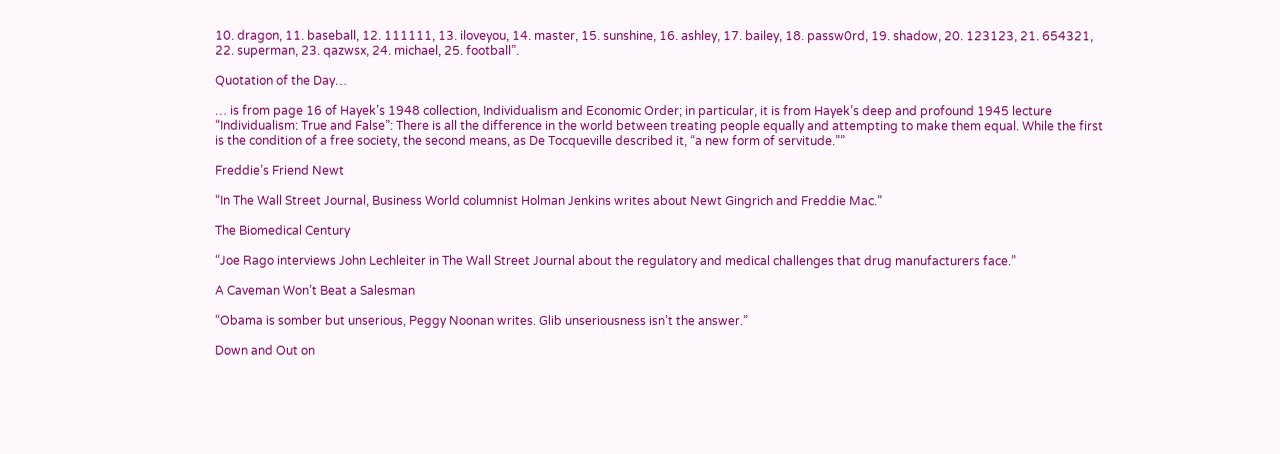10. dragon, 11. baseball, 12. 111111, 13. iloveyou, 14. master, 15. sunshine, 16. ashley, 17. bailey, 18. passw0rd, 19. shadow, 20. 123123, 21. 654321, 22. superman, 23. qazwsx, 24. michael, 25. football”.

Quotation of the Day…

… is from page 16 of Hayek’s 1948 collection, Individualism and Economic Order; in particular, it is from Hayek’s deep and profound 1945 lecture “Individualism: True and False”: There is all the difference in the world between treating people equally and attempting to make them equal. While the first is the condition of a free society, the second means, as De Tocqueville described it, “a new form of servitude.””

Freddie’s Friend Newt

“In The Wall Street Journal, Business World columnist Holman Jenkins writes about Newt Gingrich and Freddie Mac.”

The Biomedical Century

“Joe Rago interviews John Lechleiter in The Wall Street Journal about the regulatory and medical challenges that drug manufacturers face.”

A Caveman Won’t Beat a Salesman

“Obama is somber but unserious, Peggy Noonan writes. Glib unseriousness isn’t the answer.”

Down and Out on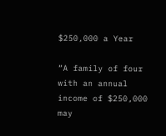$250,000 a Year

“A family of four with an annual income of $250,000 may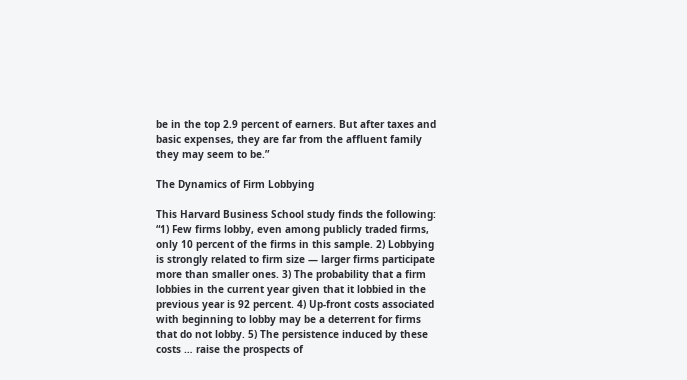be in the top 2.9 percent of earners. But after taxes and basic expenses, they are far from the affluent family they may seem to be.”

The Dynamics of Firm Lobbying

This Harvard Business School study finds the following: “1) Few firms lobby, even among publicly traded firms, only 10 percent of the firms in this sample. 2) Lobbying is strongly related to firm size — larger firms participate more than smaller ones. 3) The probability that a firm lobbies in the current year given that it lobbied in the previous year is 92 percent. 4) Up-front costs associated with beginning to lobby may be a deterrent for firms that do not lobby. 5) The persistence induced by these costs … raise the prospects of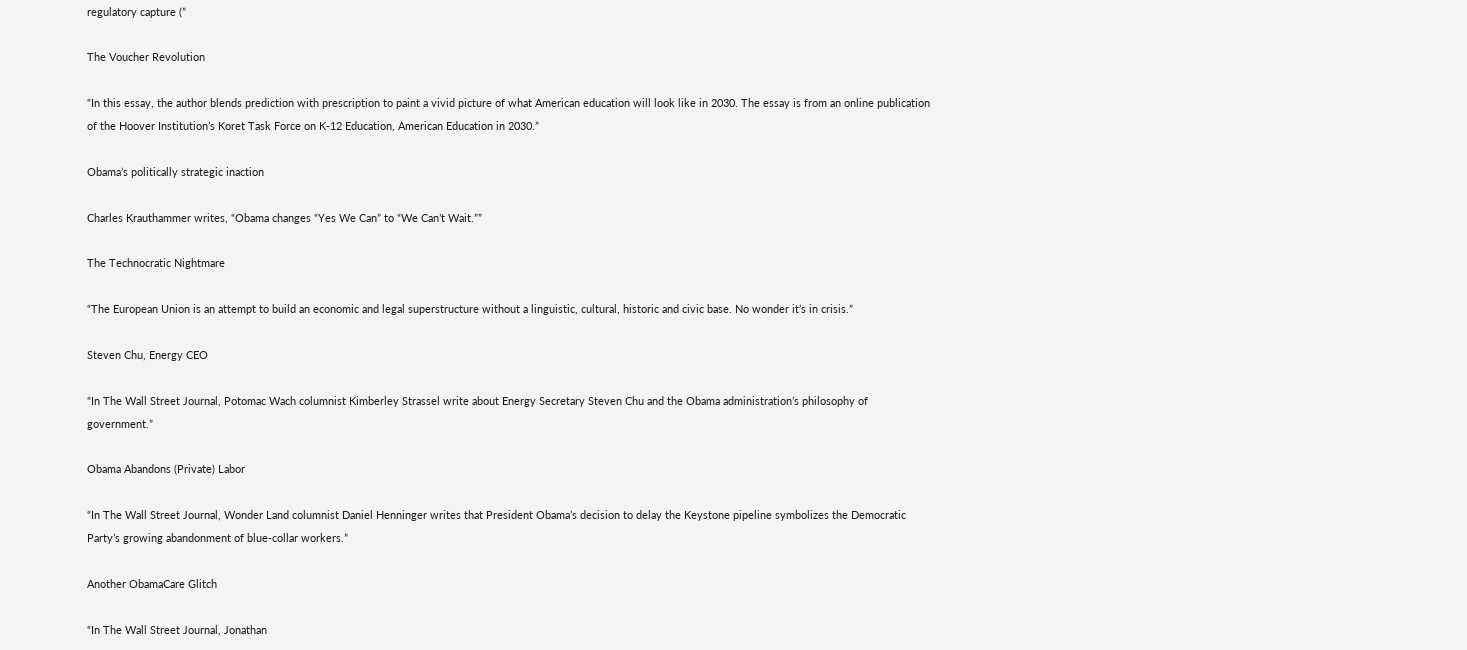regulatory capture (”

The Voucher Revolution

“In this essay, the author blends prediction with prescription to paint a vivid picture of what American education will look like in 2030. The essay is from an online publication of the Hoover Institution’s Koret Task Force on K-12 Education, American Education in 2030.”

Obama’s politically strategic inaction

Charles Krauthammer writes, “Obama changes “Yes We Can” to “We Can’t Wait.””

The Technocratic Nightmare

“The European Union is an attempt to build an economic and legal superstructure without a linguistic, cultural, historic and civic base. No wonder it’s in crisis.”

Steven Chu, Energy CEO

“In The Wall Street Journal, Potomac Wach columnist Kimberley Strassel write about Energy Secretary Steven Chu and the Obama administration’s philosophy of government.”

Obama Abandons (Private) Labor

“In The Wall Street Journal, Wonder Land columnist Daniel Henninger writes that President Obama’s decision to delay the Keystone pipeline symbolizes the Democratic Party’s growing abandonment of blue-collar workers.”

Another ObamaCare Glitch

“In The Wall Street Journal, Jonathan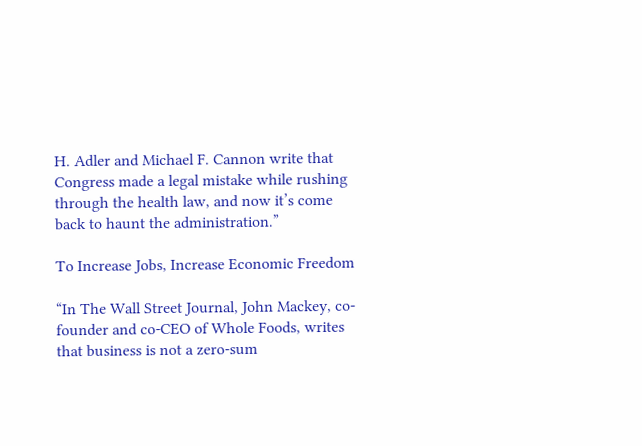H. Adler and Michael F. Cannon write that Congress made a legal mistake while rushing through the health law, and now it’s come back to haunt the administration.”

To Increase Jobs, Increase Economic Freedom

“In The Wall Street Journal, John Mackey, co-founder and co-CEO of Whole Foods, writes that business is not a zero-sum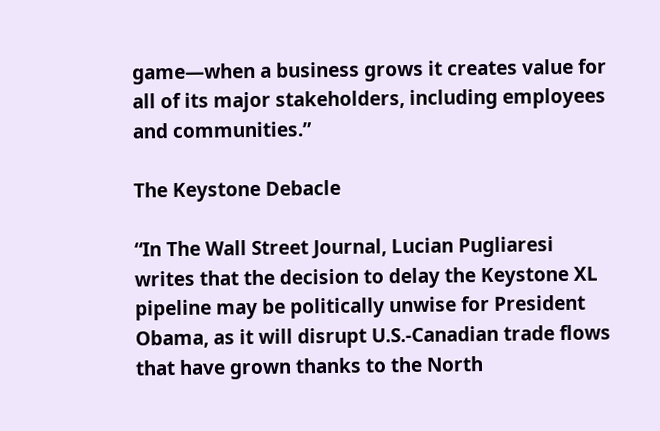game—when a business grows it creates value for all of its major stakeholders, including employees and communities.”

The Keystone Debacle

“In The Wall Street Journal, Lucian Pugliaresi writes that the decision to delay the Keystone XL pipeline may be politically unwise for President Obama, as it will disrupt U.S.-Canadian trade flows that have grown thanks to the North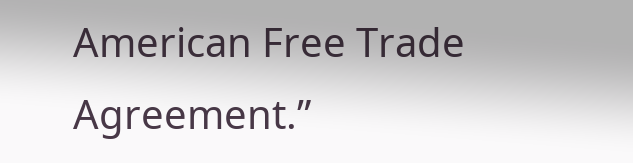American Free Trade Agreement.”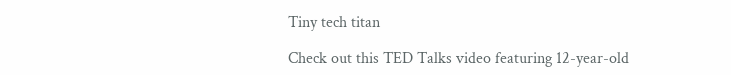Tiny tech titan

Check out this TED Talks video featuring 12-year-old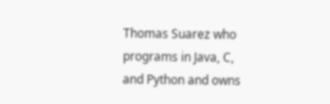Thomas Suarez who programs in Java, C, and Python and owns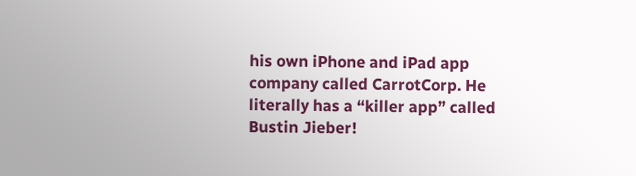his own iPhone and iPad app company called CarrotCorp. He literally has a “killer app” called Bustin Jieber!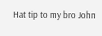Hat tip to my bro John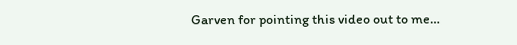Garven for pointing this video out to me…